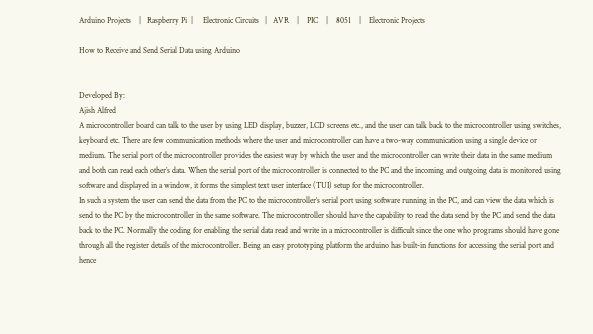Arduino Projects    |   Raspberry Pi  |     Electronic Circuits   |   AVR    |    PIC    |    8051    |    Electronic Projects

How to Receive and Send Serial Data using Arduino


Developed By:
Ajish Alfred
A microcontroller board can talk to the user by using LED display, buzzer, LCD screens etc., and the user can talk back to the microcontroller using switches, keyboard etc. There are few communication methods where the user and microcontroller can have a two-way communication using a single device or medium. The serial port of the microcontroller provides the easiest way by which the user and the microcontroller can write their data in the same medium and both can read each other’s data. When the serial port of the microcontroller is connected to the PC and the incoming and outgoing data is monitored using software and displayed in a window, it forms the simplest text user interface (TUI) setup for the microcontroller.
In such a system the user can send the data from the PC to the microcontroller’s serial port using software running in the PC, and can view the data which is send to the PC by the microcontroller in the same software. The microcontroller should have the capability to read the data send by the PC and send the data back to the PC. Normally the coding for enabling the serial data read and write in a microcontroller is difficult since the one who programs should have gone through all the register details of the microcontroller. Being an easy prototyping platform the arduino has built-in functions for accessing the serial port and hence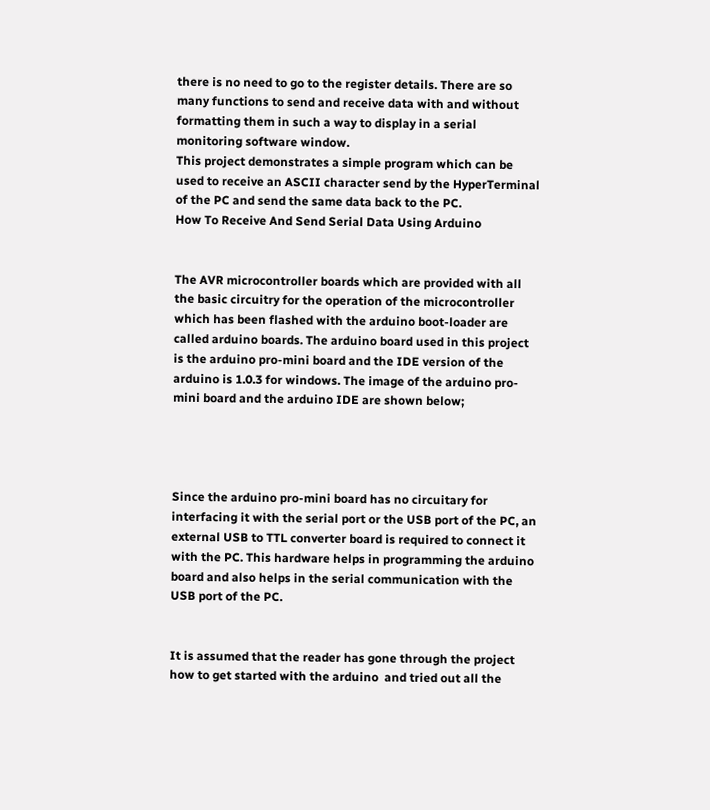there is no need to go to the register details. There are so many functions to send and receive data with and without formatting them in such a way to display in a serial monitoring software window.
This project demonstrates a simple program which can be used to receive an ASCII character send by the HyperTerminal of the PC and send the same data back to the PC.
How To Receive And Send Serial Data Using Arduino


The AVR microcontroller boards which are provided with all the basic circuitry for the operation of the microcontroller which has been flashed with the arduino boot-loader are called arduino boards. The arduino board used in this project is the arduino pro-mini board and the IDE version of the arduino is 1.0.3 for windows. The image of the arduino pro-mini board and the arduino IDE are shown below;




Since the arduino pro-mini board has no circuitary for interfacing it with the serial port or the USB port of the PC, an external USB to TTL converter board is required to connect it with the PC. This hardware helps in programming the arduino board and also helps in the serial communication with the USB port of the PC.


It is assumed that the reader has gone through the project how to get started with the arduino  and tried out all the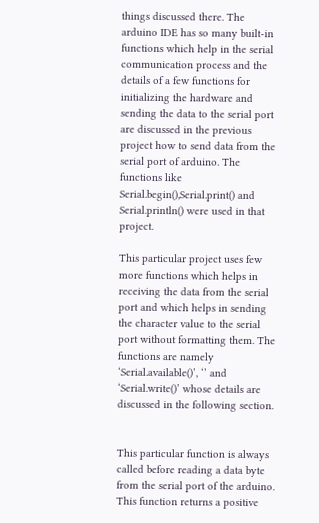things discussed there. The arduino IDE has so many built-in functions which help in the serial communication process and the details of a few functions for initializing the hardware and sending the data to the serial port are discussed in the previous project how to send data from the serial port of arduino. The functions like Serial.begin(),Serial.print() and Serial.println() were used in that project.

This particular project uses few more functions which helps in receiving the data from the serial port and which helps in sending the character value to the serial port without formatting them. The functions are namely ‘Serial.available()’, ‘’ and ‘Serial.write()’ whose details are discussed in the following section.


This particular function is always called before reading a data byte from the serial port of the arduino. This function returns a positive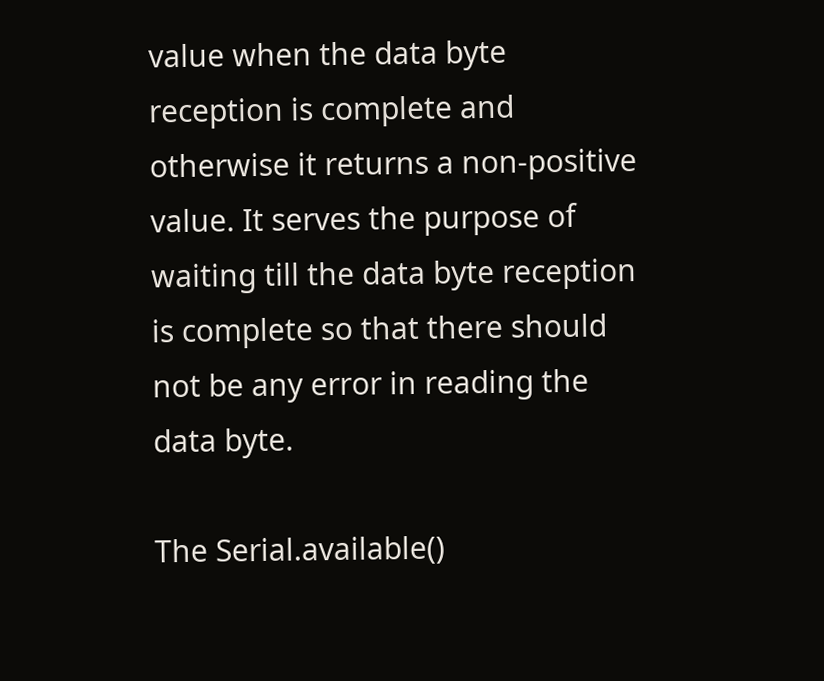value when the data byte reception is complete and otherwise it returns a non-positive value. It serves the purpose of waiting till the data byte reception is complete so that there should not be any error in reading the data byte.

The Serial.available()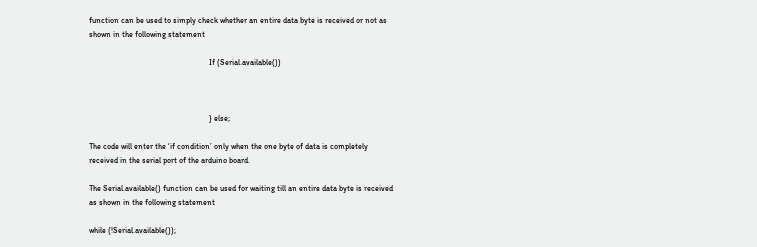function can be used to simply check whether an entire data byte is received or not as shown in the following statement

                                                            If (Serial.available())



                                                            } else;

The code will enter the ‘if condition’ only when the one byte of data is completely received in the serial port of the arduino board.

The Serial.available() function can be used for waiting till an entire data byte is received as shown in the following statement

while (!Serial.available());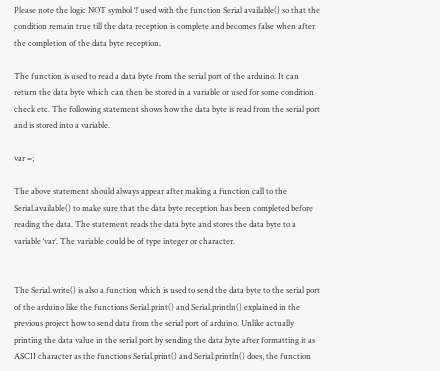Please note the logic NOT symbol ‘!’ used with the function Serial available() so that the condition remain true till the data reception is complete and becomes false when after the completion of the data byte reception.

The function is used to read a data byte from the serial port of the arduino. It can return the data byte which can then be stored in a variable or used for some condition check etc. The following statement shows how the data byte is read from the serial port and is stored into a variable.

var =;

The above statement should always appear after making a function call to the Serial.available() to make sure that the data byte reception has been completed before reading the data. The statement reads the data byte and stores the data byte to a variable ‘var’. The variable could be of type integer or character.


The Serial.write() is also a function which is used to send the data byte to the serial port of the arduino like the functions Serial.print() and Serial.println() explained in the previous project how to send data from the serial port of arduino. Unlike actually printing the data value in the serial port by sending the data byte after formatting it as ASCII character as the functions Serial.print() and Serial.println() does, the function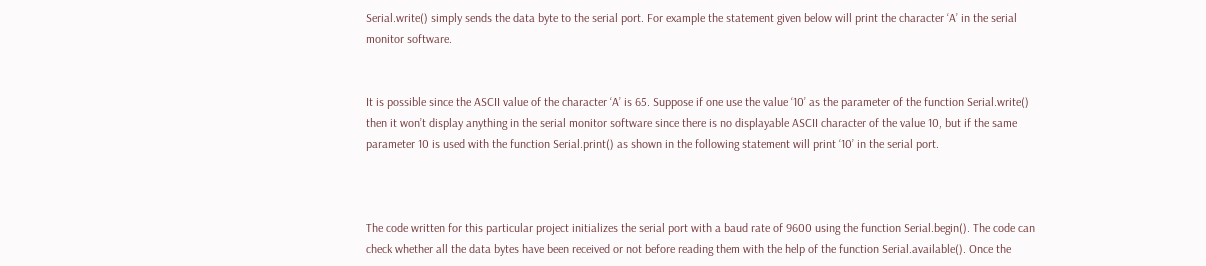Serial.write() simply sends the data byte to the serial port. For example the statement given below will print the character ‘A’ in the serial monitor software.


It is possible since the ASCII value of the character ‘A’ is 65. Suppose if one use the value ‘10’ as the parameter of the function Serial.write() then it won’t display anything in the serial monitor software since there is no displayable ASCII character of the value 10, but if the same parameter 10 is used with the function Serial.print() as shown in the following statement will print ‘10’ in the serial port.



The code written for this particular project initializes the serial port with a baud rate of 9600 using the function Serial.begin(). The code can check whether all the data bytes have been received or not before reading them with the help of the function Serial.available(). Once the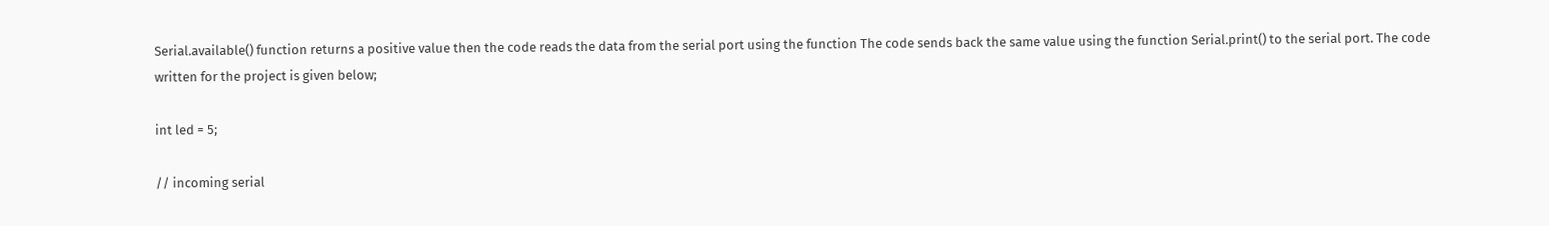Serial.available() function returns a positive value then the code reads the data from the serial port using the function The code sends back the same value using the function Serial.print() to the serial port. The code written for the project is given below;

int led = 5;

// incoming serial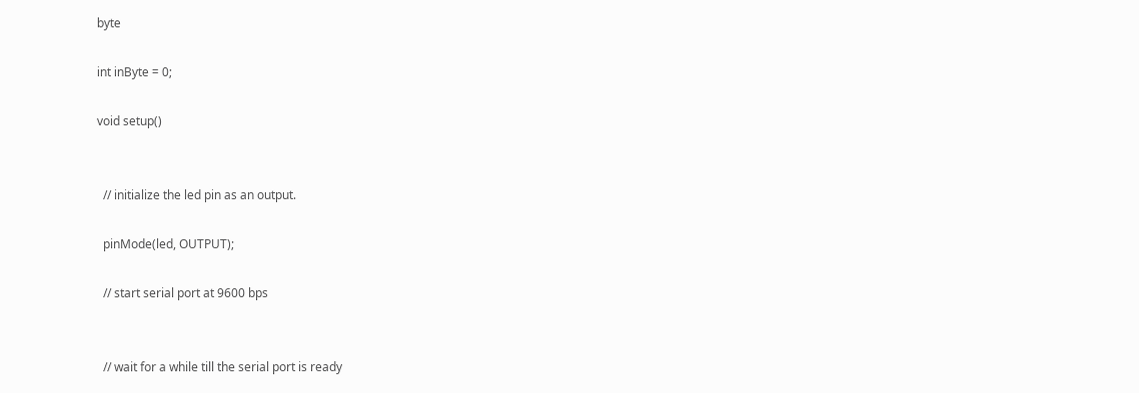byte

int inByte = 0;

void setup()


  // initialize the led pin as an output.

  pinMode(led, OUTPUT);

  // start serial port at 9600 bps


  // wait for a while till the serial port is ready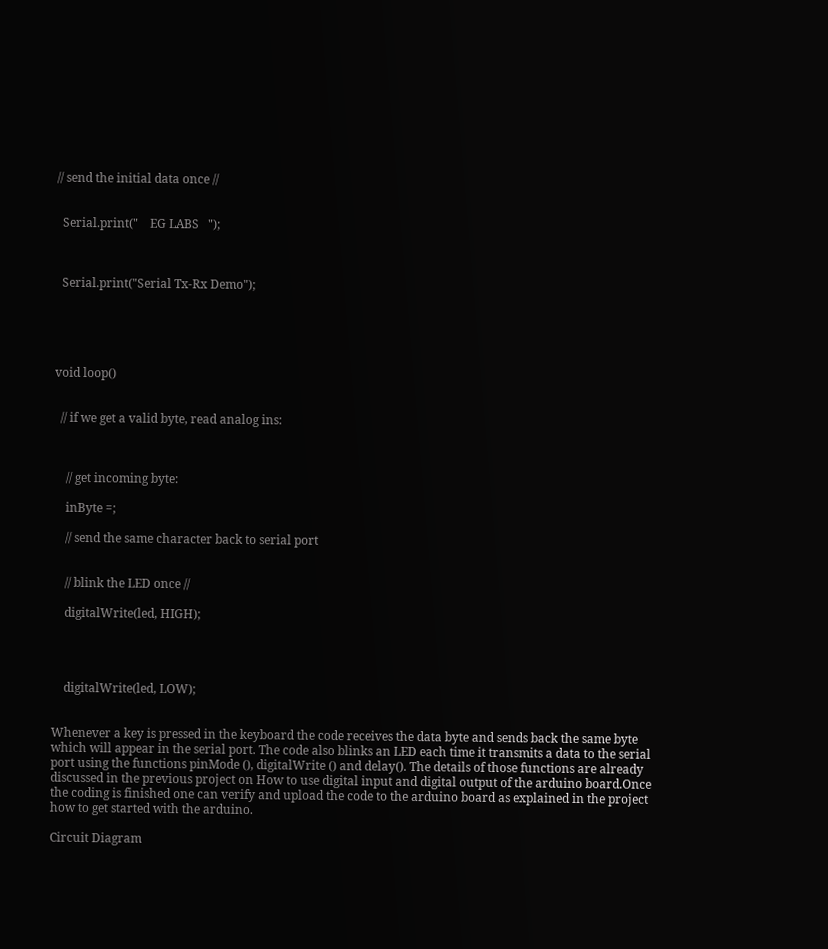// send the initial data once //


  Serial.print("    EG LABS   ");



  Serial.print("Serial Tx-Rx Demo");





void loop()


  // if we get a valid byte, read analog ins:



    // get incoming byte:

    inByte =;

    // send the same character back to serial port


    // blink the LED once //

    digitalWrite(led, HIGH);




    digitalWrite(led, LOW);


Whenever a key is pressed in the keyboard the code receives the data byte and sends back the same byte which will appear in the serial port. The code also blinks an LED each time it transmits a data to the serial port using the functions pinMode (), digitalWrite () and delay(). The details of those functions are already discussed in the previous project on How to use digital input and digital output of the arduino board.Once the coding is finished one can verify and upload the code to the arduino board as explained in the project how to get started with the arduino.

Circuit Diagram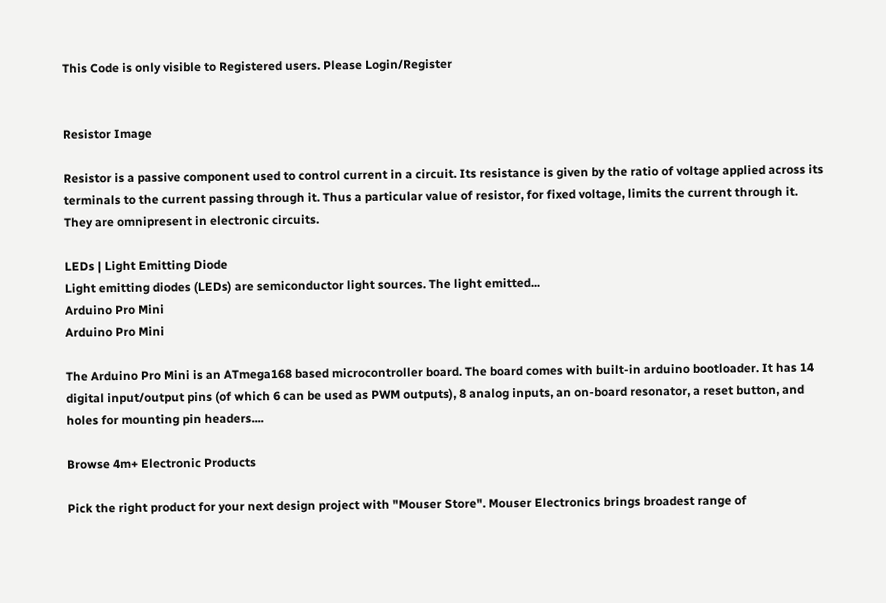This Code is only visible to Registered users. Please Login/Register


Resistor Image

Resistor is a passive component used to control current in a circuit. Its resistance is given by the ratio of voltage applied across its terminals to the current passing through it. Thus a particular value of resistor, for fixed voltage, limits the current through it. They are omnipresent in electronic circuits.

LEDs | Light Emitting Diode
Light emitting diodes (LEDs) are semiconductor light sources. The light emitted...
Arduino Pro Mini
Arduino Pro Mini

The Arduino Pro Mini is an ATmega168 based microcontroller board. The board comes with built-in arduino bootloader. It has 14 digital input/output pins (of which 6 can be used as PWM outputs), 8 analog inputs, an on-board resonator, a reset button, and holes for mounting pin headers....

Browse 4m+ Electronic Products

Pick the right product for your next design project with "Mouser Store". Mouser Electronics brings broadest range of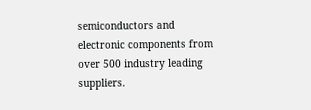semiconductors and electronic components from over 500 industry leading suppliers.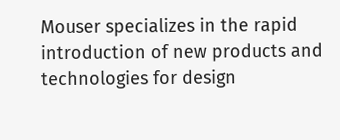Mouser specializes in the rapid introduction of new products and technologies for design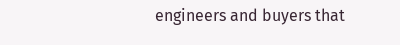engineers and buyers that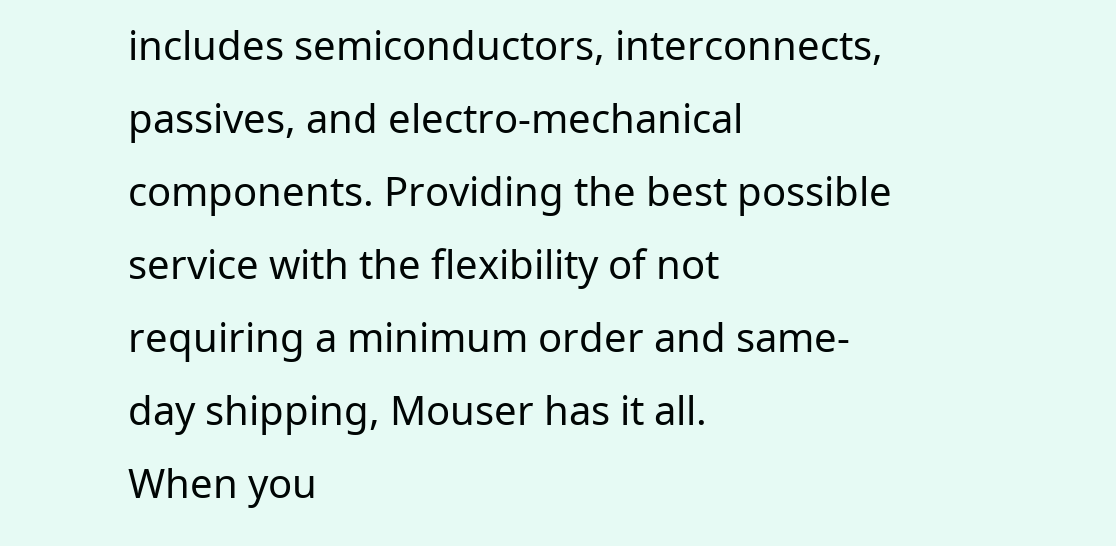includes semiconductors, interconnects, passives, and electro-mechanical components. Providing the best possible service with the flexibility of not requiring a minimum order and same-day shipping, Mouser has it all.
When you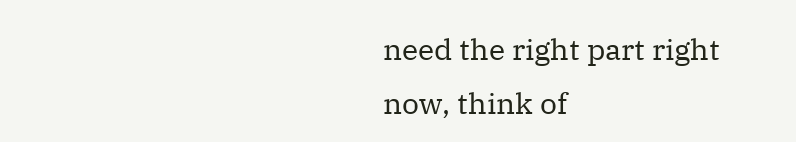need the right part right now, think of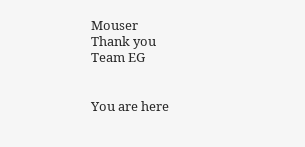Mouser
Thank you
Team EG


You are here